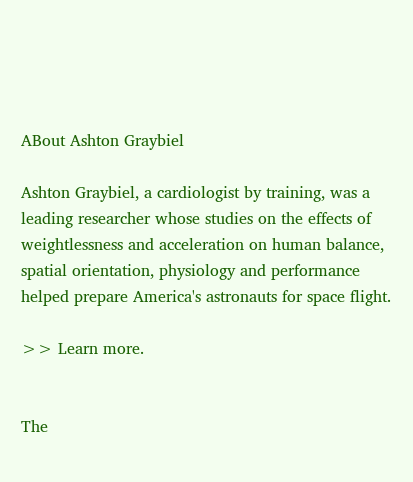ABout Ashton Graybiel

Ashton Graybiel, a cardiologist by training, was a leading researcher whose studies on the effects of weightlessness and acceleration on human balance, spatial orientation, physiology and performance helped prepare America's astronauts for space flight.

>> Learn more.


The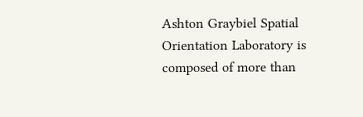Ashton Graybiel Spatial Orientation Laboratory is composed of more than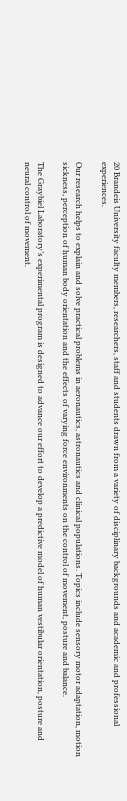20 Brandeis University faculty members, researchers, staff and students drawn from a variety of disciplinary backgrounds and academic and professional experiences.

Our research helps to explain and solve practical problems in aeronautics, astronautics and clinical populations. Topics include sensory motor adaptation, motion sickness, perception of human body orientation and the effects of varying force environments on the control of movement, posture and balance.

The Graybiel Laboratory’s experimental program is designed to advance our effort to develop a predictive model of human vestibular orientation, posture and neural control of movement.